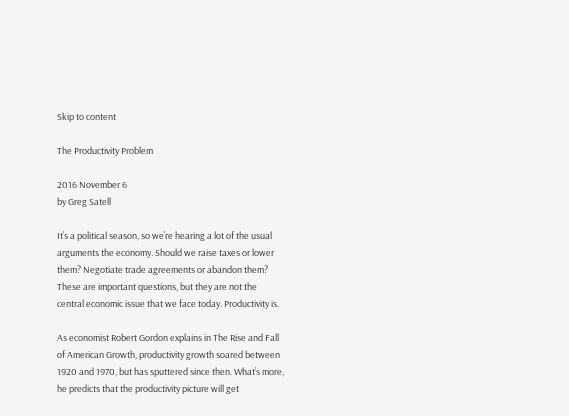Skip to content

The Productivity Problem

2016 November 6
by Greg Satell

It’s a political season, so we’re hearing a lot of the usual arguments the economy. Should we raise taxes or lower them? Negotiate trade agreements or abandon them? These are important questions, but they are not the central economic issue that we face today. Productivity is.

As economist Robert Gordon explains in The Rise and Fall of American Growth, productivity growth soared between 1920 and 1970, but has sputtered since then. What’s more, he predicts that the productivity picture will get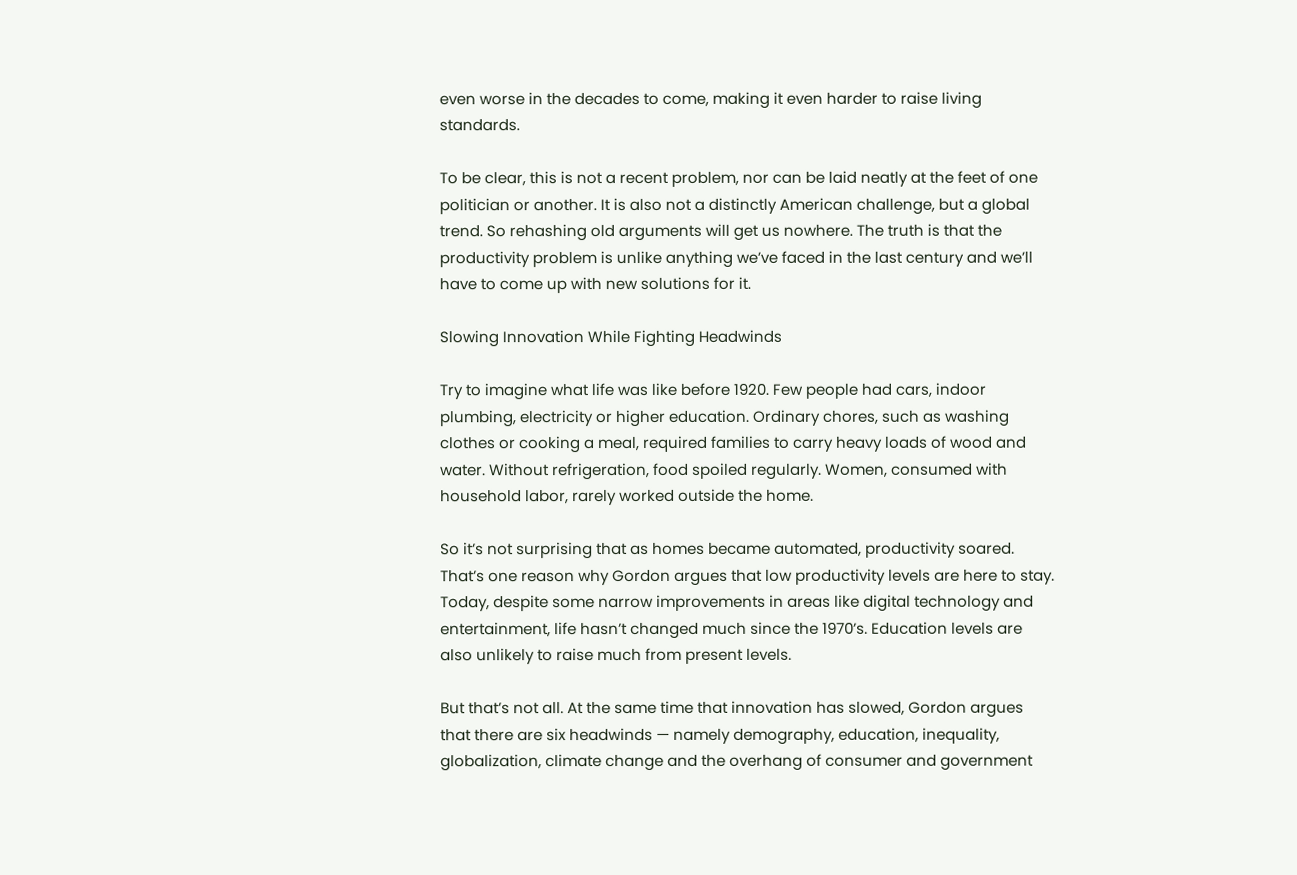even worse in the decades to come, making it even harder to raise living standards.

To be clear, this is not a recent problem, nor can be laid neatly at the feet of one politician or another. It is also not a distinctly American challenge, but a global trend. So rehashing old arguments will get us nowhere. The truth is that the productivity problem is unlike anything we’ve faced in the last century and we’ll have to come up with new solutions for it.

Slowing Innovation While Fighting Headwinds

Try to imagine what life was like before 1920. Few people had cars, indoor plumbing, electricity or higher education. Ordinary chores, such as washing clothes or cooking a meal, required families to carry heavy loads of wood and water. Without refrigeration, food spoiled regularly. Women, consumed with household labor, rarely worked outside the home.

So it’s not surprising that as homes became automated, productivity soared. That’s one reason why Gordon argues that low productivity levels are here to stay. Today, despite some narrow improvements in areas like digital technology and entertainment, life hasn’t changed much since the 1970’s. Education levels are also unlikely to raise much from present levels.

But that’s not all. At the same time that innovation has slowed, Gordon argues that there are six headwinds — namely demography, education, inequality, globalization, climate change and the overhang of consumer and government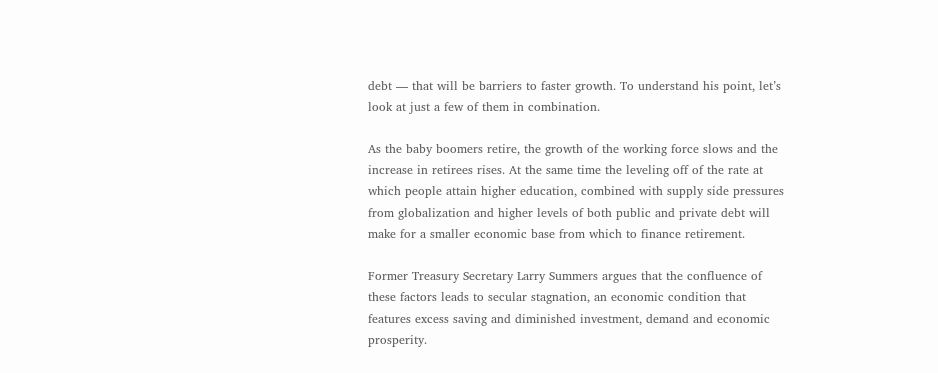debt — that will be barriers to faster growth. To understand his point, let’s look at just a few of them in combination.

As the baby boomers retire, the growth of the working force slows and the increase in retirees rises. At the same time the leveling off of the rate at which people attain higher education, combined with supply side pressures from globalization and higher levels of both public and private debt will make for a smaller economic base from which to finance retirement.

Former Treasury Secretary Larry Summers argues that the confluence of these factors leads to secular stagnation, an economic condition that features excess saving and diminished investment, demand and economic prosperity.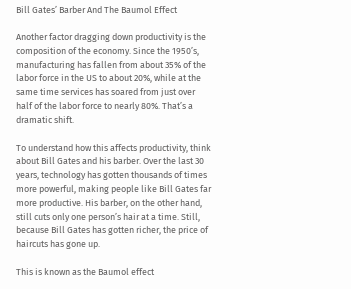Bill Gates’ Barber And The Baumol Effect

Another factor dragging down productivity is the composition of the economy. Since the 1950’s, manufacturing has fallen from about 35% of the labor force in the US to about 20%, while at the same time services has soared from just over half of the labor force to nearly 80%. That’s a dramatic shift.

To understand how this affects productivity, think about Bill Gates and his barber. Over the last 30 years, technology has gotten thousands of times more powerful, making people like Bill Gates far more productive. His barber, on the other hand, still cuts only one person’s hair at a time. Still, because Bill Gates has gotten richer, the price of haircuts has gone up.

This is known as the Baumol effect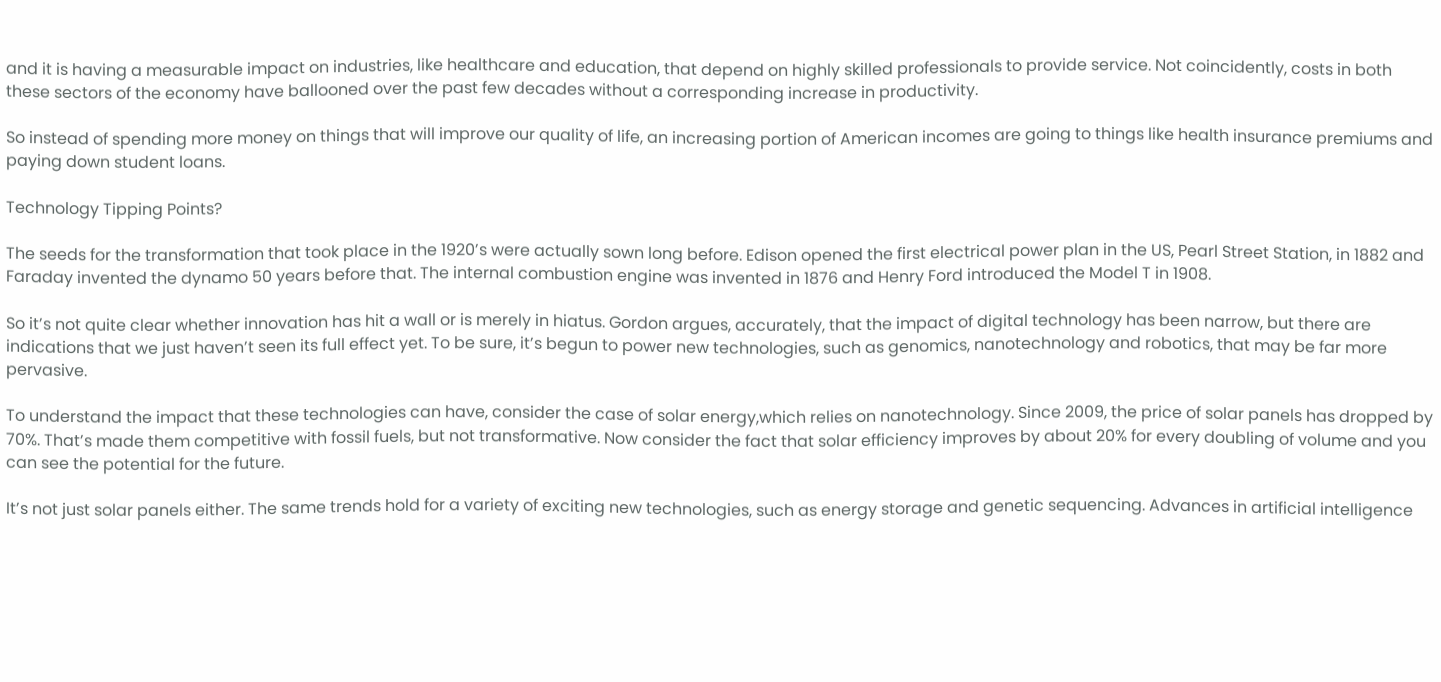and it is having a measurable impact on industries, like healthcare and education, that depend on highly skilled professionals to provide service. Not coincidently, costs in both these sectors of the economy have ballooned over the past few decades without a corresponding increase in productivity.

So instead of spending more money on things that will improve our quality of life, an increasing portion of American incomes are going to things like health insurance premiums and paying down student loans.

Technology Tipping Points?

The seeds for the transformation that took place in the 1920’s were actually sown long before. Edison opened the first electrical power plan in the US, Pearl Street Station, in 1882 and Faraday invented the dynamo 50 years before that. The internal combustion engine was invented in 1876 and Henry Ford introduced the Model T in 1908.

So it’s not quite clear whether innovation has hit a wall or is merely in hiatus. Gordon argues, accurately, that the impact of digital technology has been narrow, but there are indications that we just haven’t seen its full effect yet. To be sure, it’s begun to power new technologies, such as genomics, nanotechnology and robotics, that may be far more pervasive.

To understand the impact that these technologies can have, consider the case of solar energy,which relies on nanotechnology. Since 2009, the price of solar panels has dropped by 70%. That’s made them competitive with fossil fuels, but not transformative. Now consider the fact that solar efficiency improves by about 20% for every doubling of volume and you can see the potential for the future.

It’s not just solar panels either. The same trends hold for a variety of exciting new technologies, such as energy storage and genetic sequencing. Advances in artificial intelligence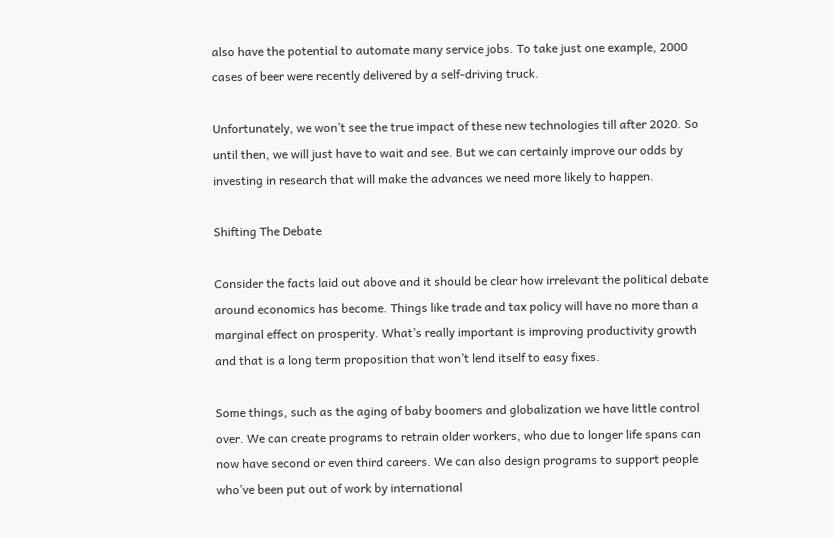also have the potential to automate many service jobs. To take just one example, 2000 cases of beer were recently delivered by a self-driving truck.

Unfortunately, we won’t see the true impact of these new technologies till after 2020. So until then, we will just have to wait and see. But we can certainly improve our odds by investing in research that will make the advances we need more likely to happen.

Shifting The Debate

Consider the facts laid out above and it should be clear how irrelevant the political debate around economics has become. Things like trade and tax policy will have no more than a marginal effect on prosperity. What’s really important is improving productivity growth and that is a long term proposition that won’t lend itself to easy fixes.

Some things, such as the aging of baby boomers and globalization we have little control over. We can create programs to retrain older workers, who due to longer life spans can now have second or even third careers. We can also design programs to support people who’ve been put out of work by international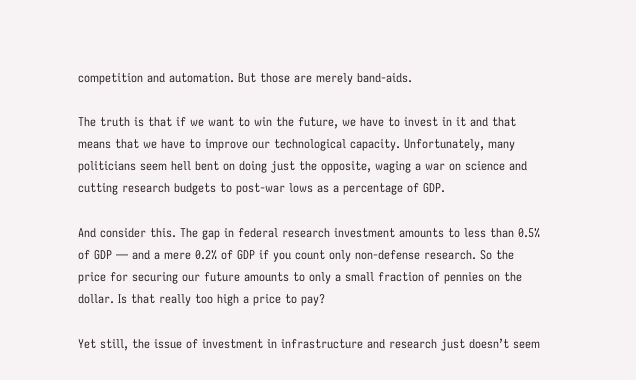competition and automation. But those are merely band-aids.

The truth is that if we want to win the future, we have to invest in it and that means that we have to improve our technological capacity. Unfortunately, many politicians seem hell bent on doing just the opposite, waging a war on science and cutting research budgets to post-war lows as a percentage of GDP.

And consider this. The gap in federal research investment amounts to less than 0.5% of GDP — and a mere 0.2% of GDP if you count only non-defense research. So the price for securing our future amounts to only a small fraction of pennies on the dollar. Is that really too high a price to pay?

Yet still, the issue of investment in infrastructure and research just doesn’t seem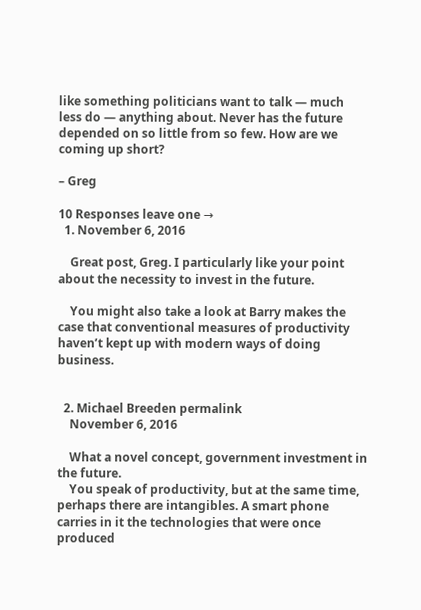like something politicians want to talk — much less do — anything about. Never has the future depended on so little from so few. How are we coming up short?

– Greg

10 Responses leave one →
  1. November 6, 2016

    Great post, Greg. I particularly like your point about the necessity to invest in the future.

    You might also take a look at Barry makes the case that conventional measures of productivity haven’t kept up with modern ways of doing business.


  2. Michael Breeden permalink
    November 6, 2016

    What a novel concept, government investment in the future.
    You speak of productivity, but at the same time, perhaps there are intangibles. A smart phone carries in it the technologies that were once produced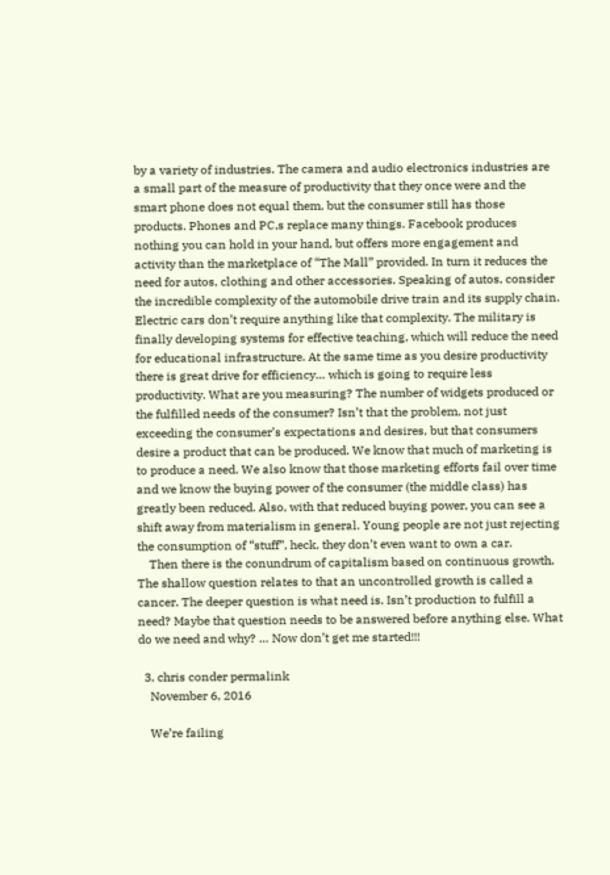by a variety of industries. The camera and audio electronics industries are a small part of the measure of productivity that they once were and the smart phone does not equal them, but the consumer still has those products. Phones and PC,s replace many things. Facebook produces nothing you can hold in your hand, but offers more engagement and activity than the marketplace of “The Mall” provided. In turn it reduces the need for autos, clothing and other accessories. Speaking of autos, consider the incredible complexity of the automobile drive train and its supply chain. Electric cars don’t require anything like that complexity. The military is finally developing systems for effective teaching, which will reduce the need for educational infrastructure. At the same time as you desire productivity there is great drive for efficiency… which is going to require less productivity. What are you measuring? The number of widgets produced or the fulfilled needs of the consumer? Isn’t that the problem, not just exceeding the consumer’s expectations and desires, but that consumers desire a product that can be produced. We know that much of marketing is to produce a need. We also know that those marketing efforts fail over time and we know the buying power of the consumer (the middle class) has greatly been reduced. Also, with that reduced buying power, you can see a shift away from materialism in general. Young people are not just rejecting the consumption of “stuff”, heck, they don’t even want to own a car.
    Then there is the conundrum of capitalism based on continuous growth. The shallow question relates to that an uncontrolled growth is called a cancer. The deeper question is what need is. Isn’t production to fulfill a need? Maybe that question needs to be answered before anything else. What do we need and why? … Now don’t get me started!!!

  3. chris conder permalink
    November 6, 2016

    We’re failing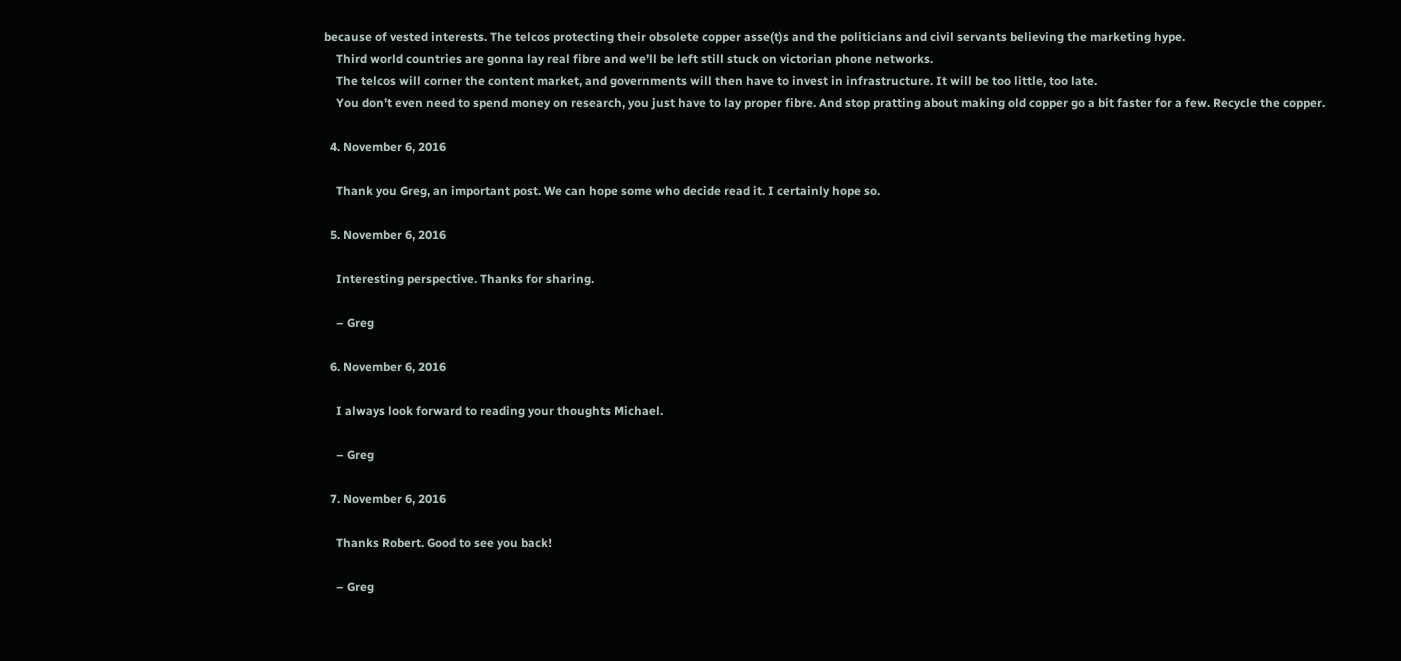because of vested interests. The telcos protecting their obsolete copper asse(t)s and the politicians and civil servants believing the marketing hype.
    Third world countries are gonna lay real fibre and we’ll be left still stuck on victorian phone networks.
    The telcos will corner the content market, and governments will then have to invest in infrastructure. It will be too little, too late.
    You don’t even need to spend money on research, you just have to lay proper fibre. And stop pratting about making old copper go a bit faster for a few. Recycle the copper.

  4. November 6, 2016

    Thank you Greg, an important post. We can hope some who decide read it. I certainly hope so.

  5. November 6, 2016

    Interesting perspective. Thanks for sharing.

    – Greg

  6. November 6, 2016

    I always look forward to reading your thoughts Michael.

    – Greg

  7. November 6, 2016

    Thanks Robert. Good to see you back!

    – Greg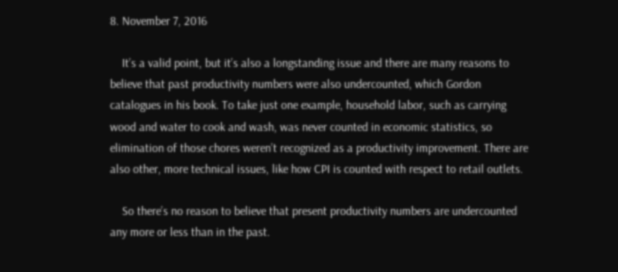8. November 7, 2016

    It’s a valid point, but it’s also a longstanding issue and there are many reasons to believe that past productivity numbers were also undercounted, which Gordon catalogues in his book. To take just one example, household labor, such as carrying wood and water to cook and wash, was never counted in economic statistics, so elimination of those chores weren’t recognized as a productivity improvement. There are also other, more technical issues, like how CPI is counted with respect to retail outlets.

    So there’s no reason to believe that present productivity numbers are undercounted any more or less than in the past.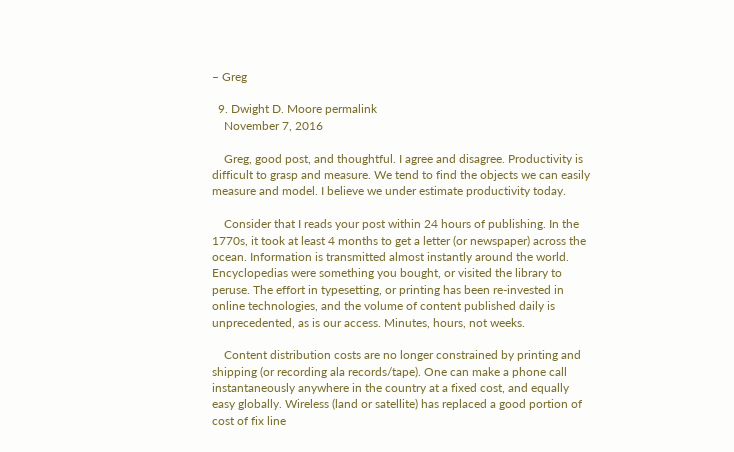– Greg

  9. Dwight D. Moore permalink
    November 7, 2016

    Greg, good post, and thoughtful. I agree and disagree. Productivity is difficult to grasp and measure. We tend to find the objects we can easily measure and model. I believe we under estimate productivity today.

    Consider that I reads your post within 24 hours of publishing. In the 1770s, it took at least 4 months to get a letter (or newspaper) across the ocean. Information is transmitted almost instantly around the world. Encyclopedias were something you bought, or visited the library to peruse. The effort in typesetting, or printing has been re-invested in online technologies, and the volume of content published daily is unprecedented, as is our access. Minutes, hours, not weeks.

    Content distribution costs are no longer constrained by printing and shipping (or recording ala records/tape). One can make a phone call instantaneously anywhere in the country at a fixed cost, and equally easy globally. Wireless (land or satellite) has replaced a good portion of cost of fix line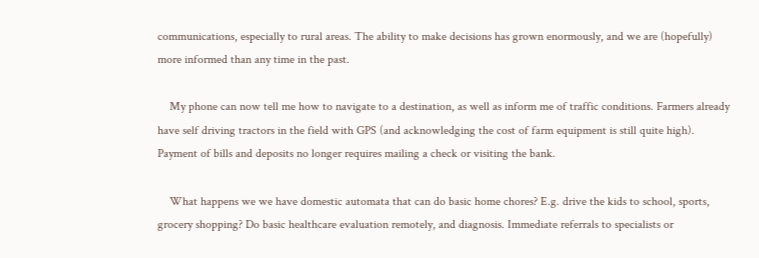communications, especially to rural areas. The ability to make decisions has grown enormously, and we are (hopefully) more informed than any time in the past.

    My phone can now tell me how to navigate to a destination, as well as inform me of traffic conditions. Farmers already have self driving tractors in the field with GPS (and acknowledging the cost of farm equipment is still quite high). Payment of bills and deposits no longer requires mailing a check or visiting the bank.

    What happens we we have domestic automata that can do basic home chores? E.g. drive the kids to school, sports, grocery shopping? Do basic healthcare evaluation remotely, and diagnosis. Immediate referrals to specialists or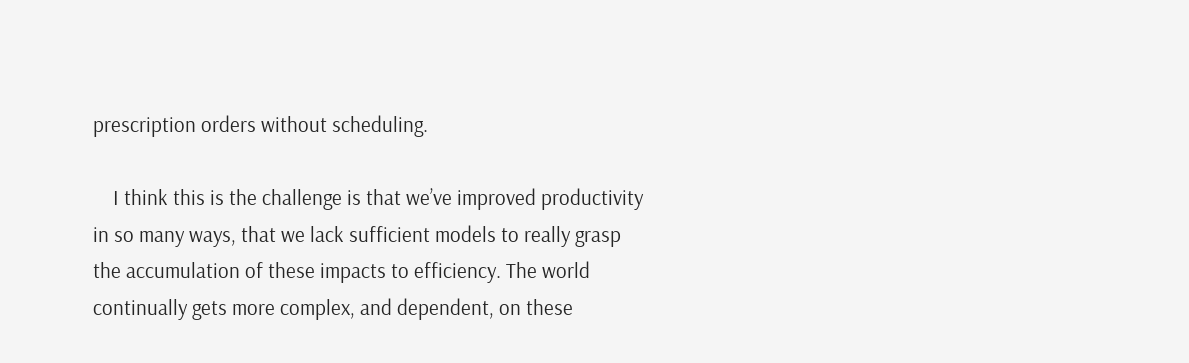prescription orders without scheduling.

    I think this is the challenge is that we’ve improved productivity in so many ways, that we lack sufficient models to really grasp the accumulation of these impacts to efficiency. The world continually gets more complex, and dependent, on these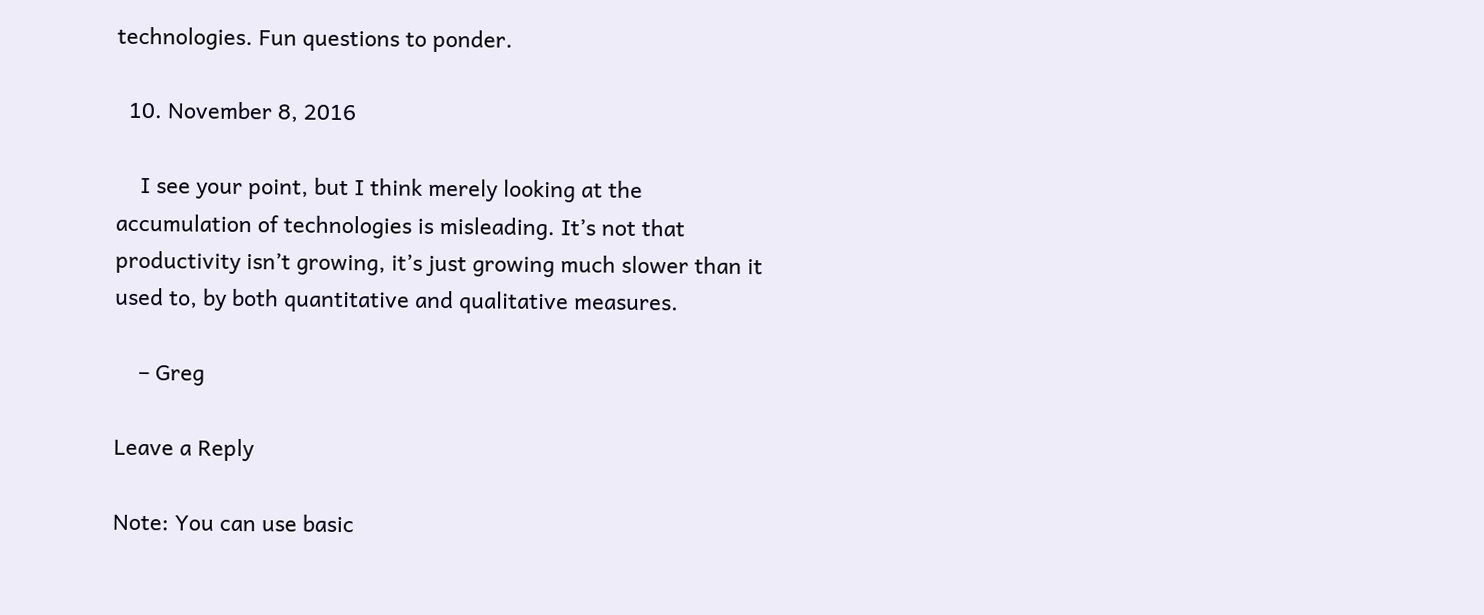technologies. Fun questions to ponder.

  10. November 8, 2016

    I see your point, but I think merely looking at the accumulation of technologies is misleading. It’s not that productivity isn’t growing, it’s just growing much slower than it used to, by both quantitative and qualitative measures.

    – Greg

Leave a Reply

Note: You can use basic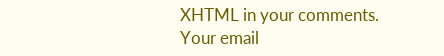XHTML in your comments. Your email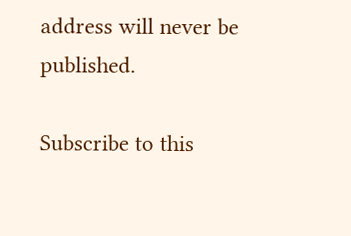address will never be published.

Subscribe to this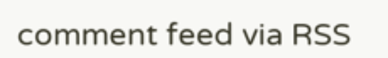comment feed via RSS